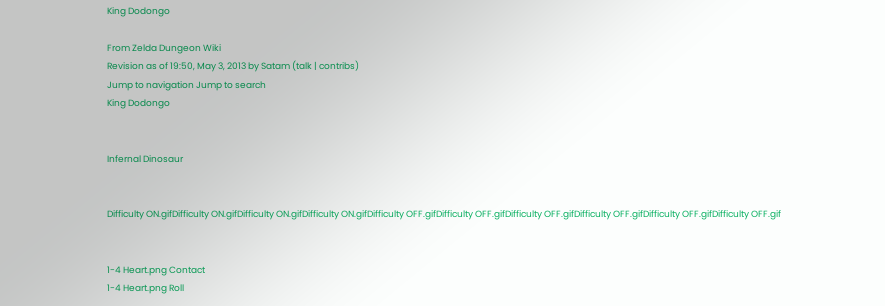King Dodongo

From Zelda Dungeon Wiki
Revision as of 19:50, May 3, 2013 by Satam (talk | contribs)
Jump to navigation Jump to search
King Dodongo


Infernal Dinosaur


Difficulty ON.gifDifficulty ON.gifDifficulty ON.gifDifficulty ON.gifDifficulty OFF.gifDifficulty OFF.gifDifficulty OFF.gifDifficulty OFF.gifDifficulty OFF.gifDifficulty OFF.gif


1-4 Heart.png Contact
1-4 Heart.png Roll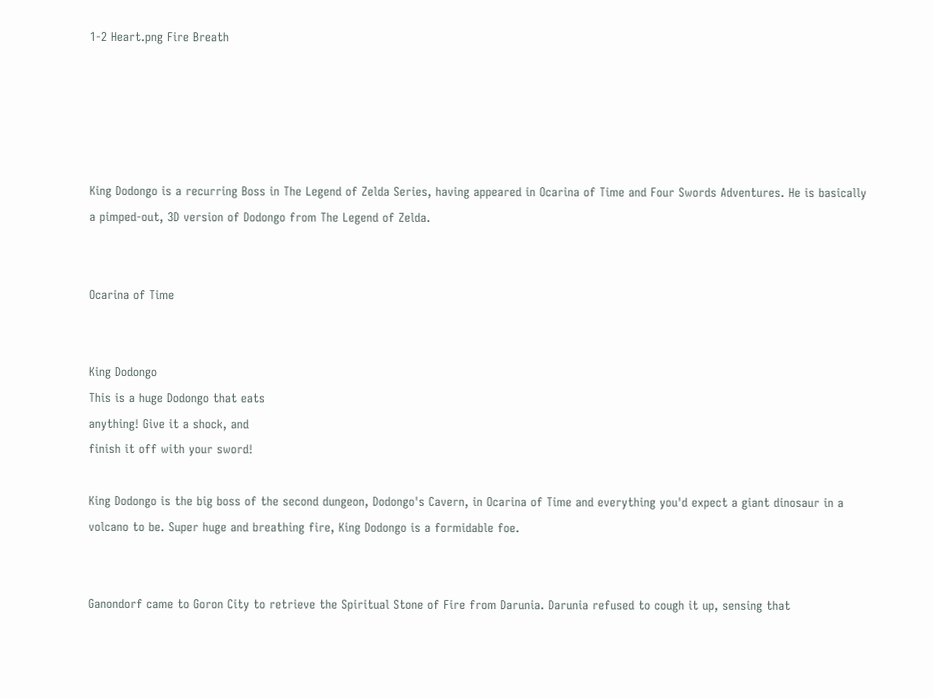1-2 Heart.png Fire Breath





King Dodongo is a recurring Boss in The Legend of Zelda Series, having appeared in Ocarina of Time and Four Swords Adventures. He is basically a pimped-out, 3D version of Dodongo from The Legend of Zelda.


Ocarina of Time


King Dodongo
This is a huge Dodongo that eats
anything! Give it a shock, and
finish it off with your sword!

King Dodongo is the big boss of the second dungeon, Dodongo's Cavern, in Ocarina of Time and everything you'd expect a giant dinosaur in a volcano to be. Super huge and breathing fire, King Dodongo is a formidable foe.


Ganondorf came to Goron City to retrieve the Spiritual Stone of Fire from Darunia. Darunia refused to cough it up, sensing that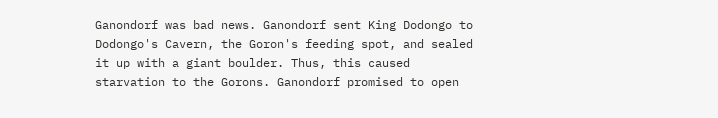Ganondorf was bad news. Ganondorf sent King Dodongo to Dodongo's Cavern, the Goron's feeding spot, and sealed it up with a giant boulder. Thus, this caused starvation to the Gorons. Ganondorf promised to open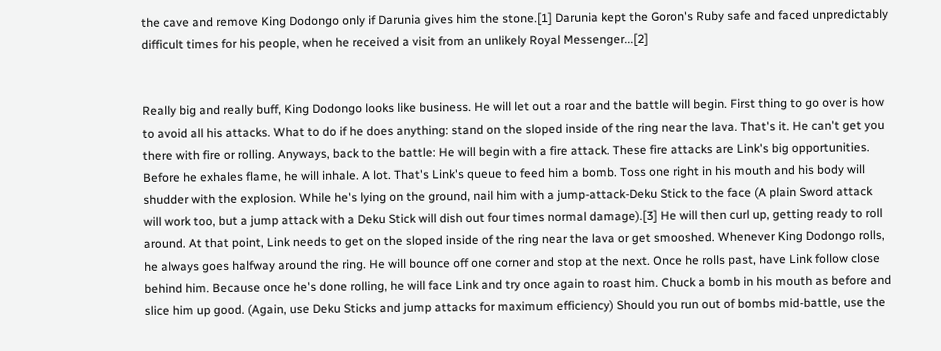the cave and remove King Dodongo only if Darunia gives him the stone.[1] Darunia kept the Goron's Ruby safe and faced unpredictably difficult times for his people, when he received a visit from an unlikely Royal Messenger...[2]


Really big and really buff, King Dodongo looks like business. He will let out a roar and the battle will begin. First thing to go over is how to avoid all his attacks. What to do if he does anything: stand on the sloped inside of the ring near the lava. That's it. He can't get you there with fire or rolling. Anyways, back to the battle: He will begin with a fire attack. These fire attacks are Link's big opportunities. Before he exhales flame, he will inhale. A lot. That's Link's queue to feed him a bomb. Toss one right in his mouth and his body will shudder with the explosion. While he's lying on the ground, nail him with a jump-attack-Deku Stick to the face (A plain Sword attack will work too, but a jump attack with a Deku Stick will dish out four times normal damage).[3] He will then curl up, getting ready to roll around. At that point, Link needs to get on the sloped inside of the ring near the lava or get smooshed. Whenever King Dodongo rolls, he always goes halfway around the ring. He will bounce off one corner and stop at the next. Once he rolls past, have Link follow close behind him. Because once he's done rolling, he will face Link and try once again to roast him. Chuck a bomb in his mouth as before and slice him up good. (Again, use Deku Sticks and jump attacks for maximum efficiency) Should you run out of bombs mid-battle, use the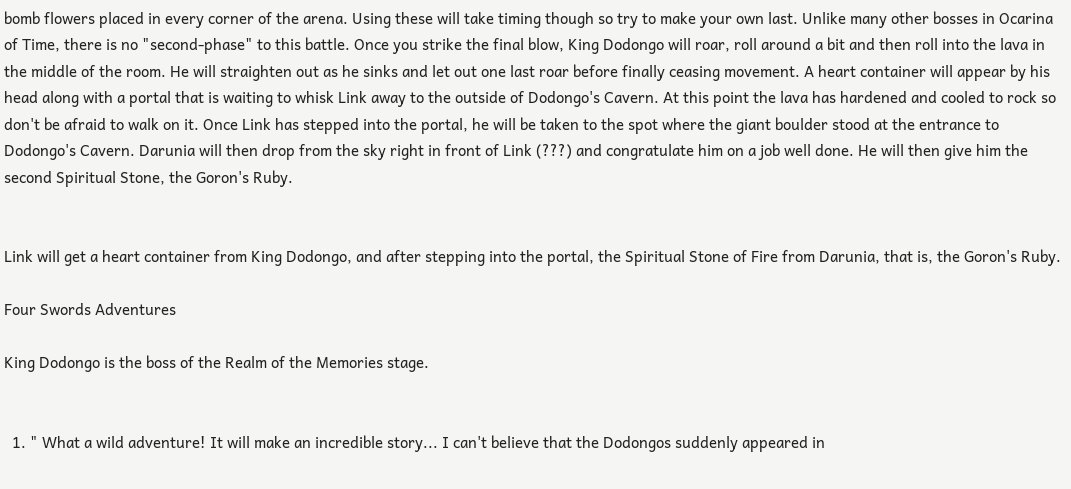bomb flowers placed in every corner of the arena. Using these will take timing though so try to make your own last. Unlike many other bosses in Ocarina of Time, there is no "second-phase" to this battle. Once you strike the final blow, King Dodongo will roar, roll around a bit and then roll into the lava in the middle of the room. He will straighten out as he sinks and let out one last roar before finally ceasing movement. A heart container will appear by his head along with a portal that is waiting to whisk Link away to the outside of Dodongo's Cavern. At this point the lava has hardened and cooled to rock so don't be afraid to walk on it. Once Link has stepped into the portal, he will be taken to the spot where the giant boulder stood at the entrance to Dodongo's Cavern. Darunia will then drop from the sky right in front of Link (???) and congratulate him on a job well done. He will then give him the second Spiritual Stone, the Goron's Ruby.


Link will get a heart container from King Dodongo, and after stepping into the portal, the Spiritual Stone of Fire from Darunia, that is, the Goron's Ruby.

Four Swords Adventures

King Dodongo is the boss of the Realm of the Memories stage.


  1. " What a wild adventure! It will make an incredible story... I can't believe that the Dodongos suddenly appeared in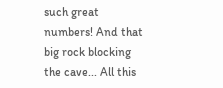such great numbers! And that big rock blocking the cave... All this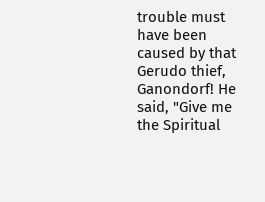trouble must have been caused by that Gerudo thief, Ganondorf! He said, "Give me the Spiritual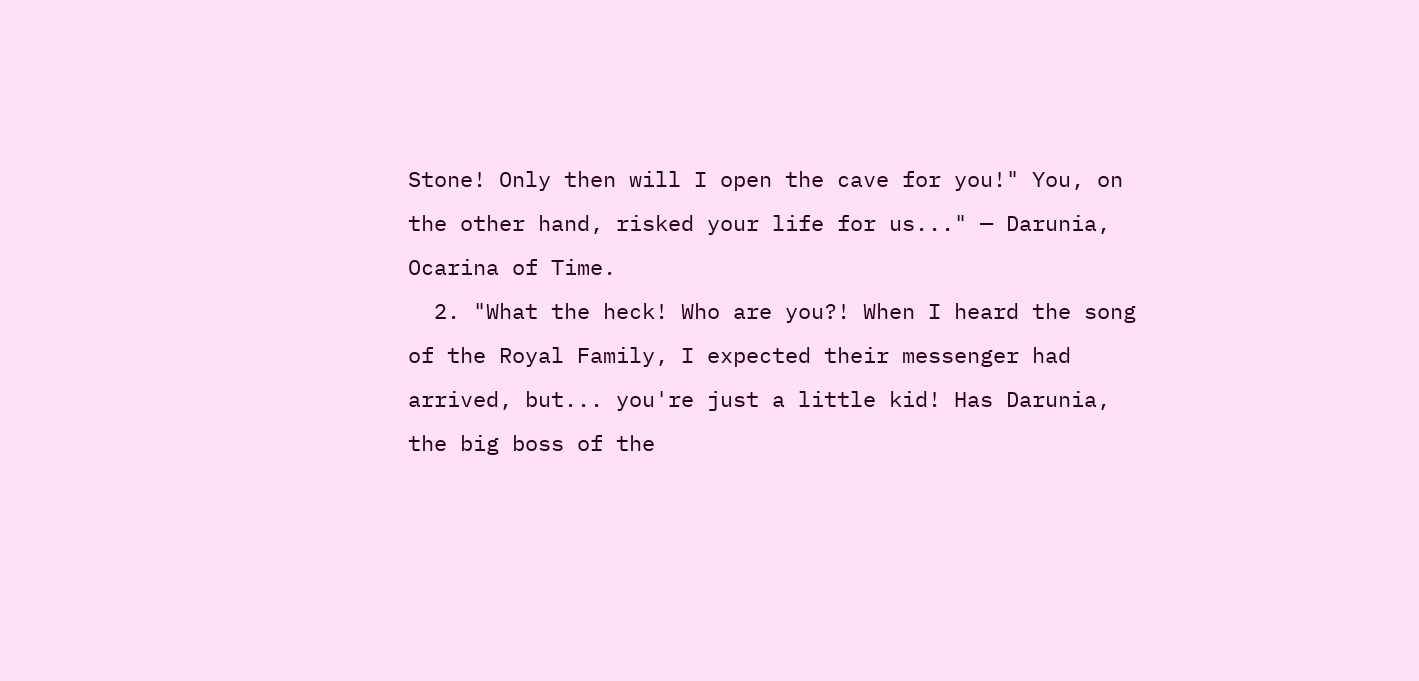Stone! Only then will I open the cave for you!" You, on the other hand, risked your life for us..." — Darunia, Ocarina of Time.
  2. "What the heck! Who are you?! When I heard the song of the Royal Family, I expected their messenger had arrived, but... you're just a little kid! Has Darunia, the big boss of the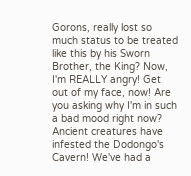Gorons, really lost so much status to be treated like this by his Sworn Brother, the King? Now, I'm REALLY angry! Get out of my face, now! Are you asking why I'm in such a bad mood right now? Ancient creatures have infested the Dodongo's Cavern! We've had a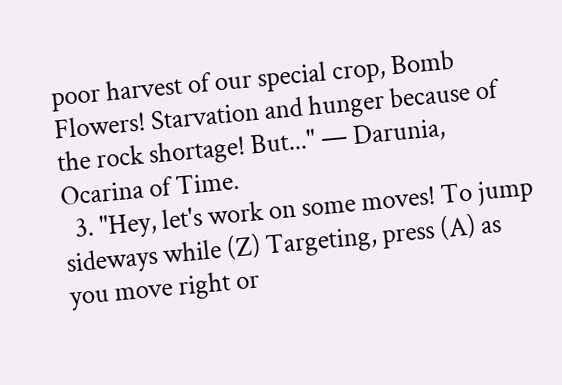poor harvest of our special crop, Bomb Flowers! Starvation and hunger because of the rock shortage! But..." — Darunia, Ocarina of Time.
  3. "Hey, let's work on some moves! To jump sideways while (Z) Targeting, press (A) as you move right or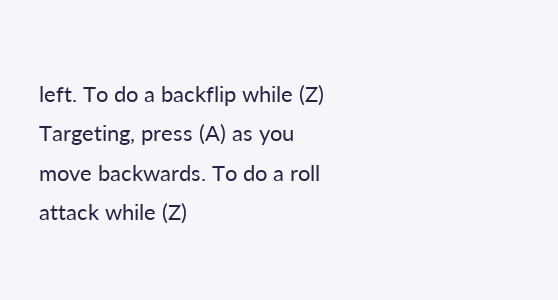left. To do a backflip while (Z) Targeting, press (A) as you move backwards. To do a roll attack while (Z)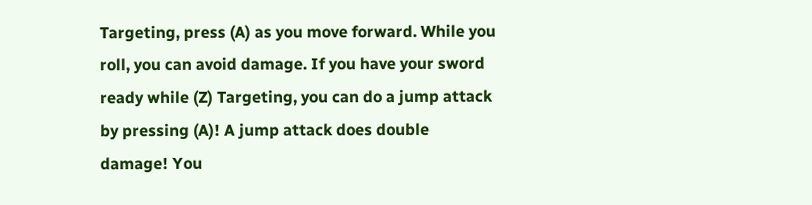Targeting, press (A) as you move forward. While you roll, you can avoid damage. If you have your sword ready while (Z) Targeting, you can do a jump attack by pressing (A)! A jump attack does double damage! You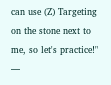can use (Z) Targeting on the stone next to me, so let's practice!" —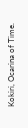Kokiri, Ocarina of Time.